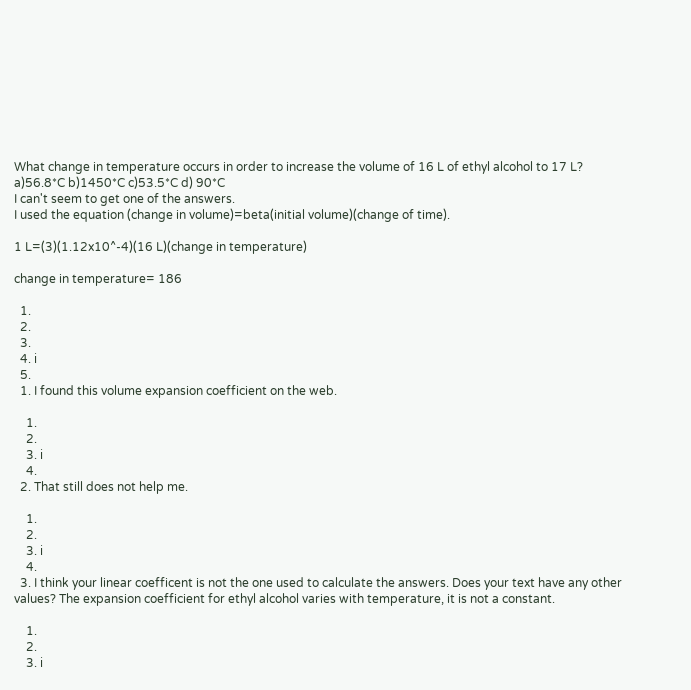What change in temperature occurs in order to increase the volume of 16 L of ethyl alcohol to 17 L?
a)56.8*C b)1450*C c)53.5*C d) 90*C
I can't seem to get one of the answers.
I used the equation (change in volume)=beta(initial volume)(change of time).

1 L=(3)(1.12x10^-4)(16 L)(change in temperature)

change in temperature= 186

  1.
  2.
  3.
  4. ℹ
  5.
  1. I found this volume expansion coefficient on the web.

    1.
    2.
    3. ℹ
    4.
  2. That still does not help me.

    1.
    2.
    3. ℹ
    4.
  3. I think your linear coefficent is not the one used to calculate the answers. Does your text have any other values? The expansion coefficient for ethyl alcohol varies with temperature, it is not a constant.

    1.
    2.
    3. ℹ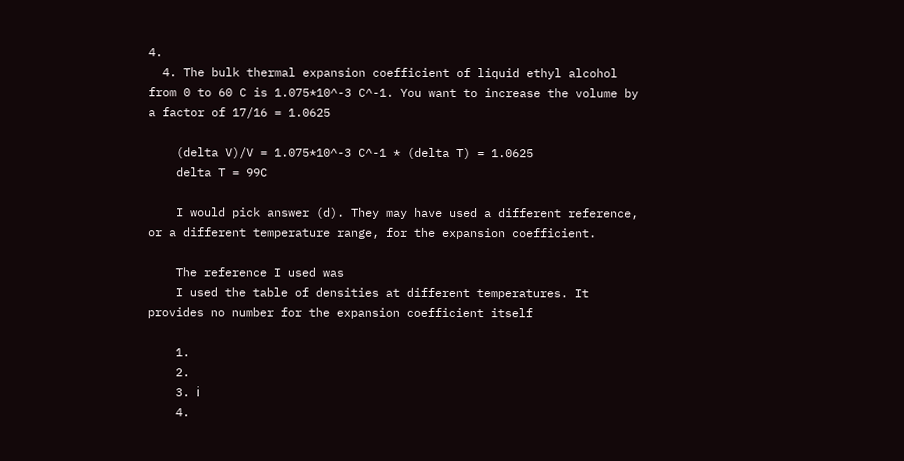4.
  4. The bulk thermal expansion coefficient of liquid ethyl alcohol from 0 to 60 C is 1.075*10^-3 C^-1. You want to increase the volume by a factor of 17/16 = 1.0625

    (delta V)/V = 1.075*10^-3 C^-1 * (delta T) = 1.0625
    delta T = 99C

    I would pick answer (d). They may have used a different reference, or a different temperature range, for the expansion coefficient.

    The reference I used was
    I used the table of densities at different temperatures. It provides no number for the expansion coefficient itself

    1.
    2.
    3. ℹ
    4.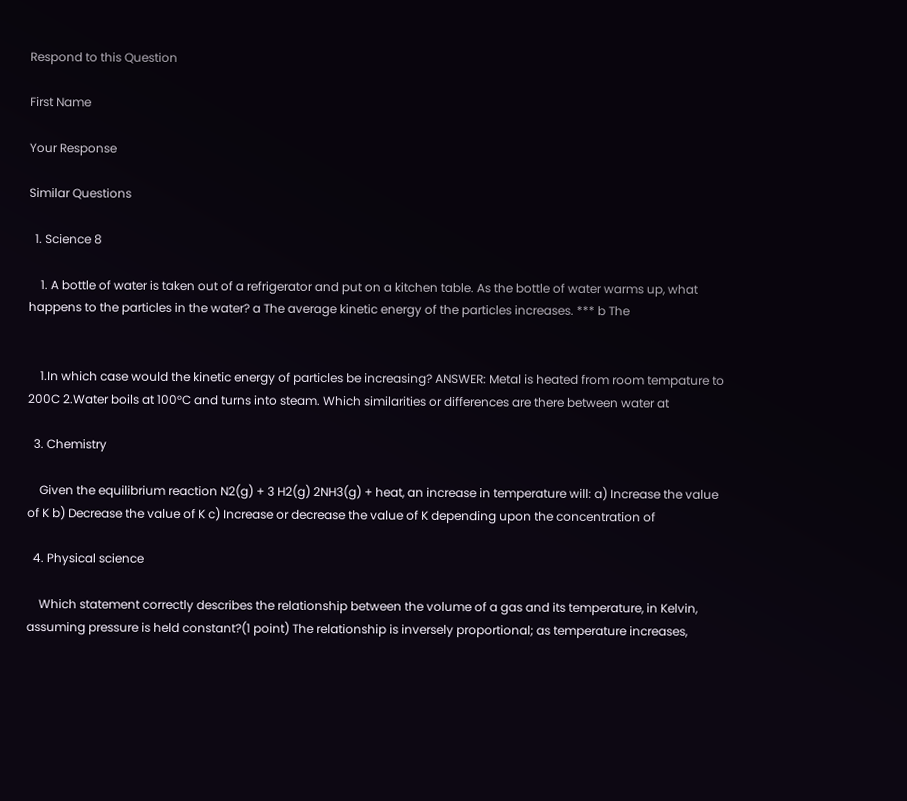Respond to this Question

First Name

Your Response

Similar Questions

  1. Science 8

    1. A bottle of water is taken out of a refrigerator and put on a kitchen table. As the bottle of water warms up, what happens to the particles in the water? a The average kinetic energy of the particles increases. *** b The


    1.In which case would the kinetic energy of particles be increasing? ANSWER: Metal is heated from room tempature to 200C 2.Water boils at 100°C and turns into steam. Which similarities or differences are there between water at

  3. Chemistry

    Given the equilibrium reaction N2(g) + 3 H2(g) 2NH3(g) + heat, an increase in temperature will: a) Increase the value of K b) Decrease the value of K c) Increase or decrease the value of K depending upon the concentration of

  4. Physical science

    Which statement correctly describes the relationship between the volume of a gas and its temperature, in Kelvin, assuming pressure is held constant?(1 point) The relationship is inversely proportional; as temperature increases,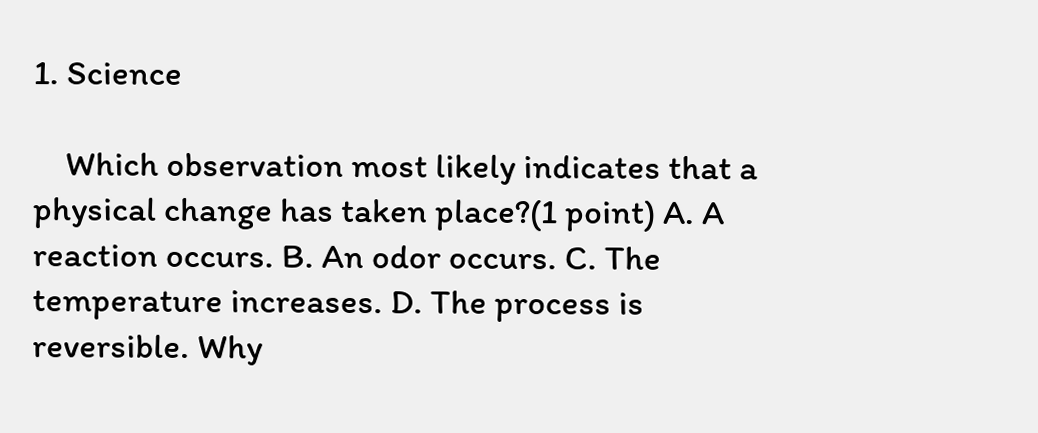1. Science

    Which observation most likely indicates that a physical change has taken place?(1 point) A. A reaction occurs. B. An odor occurs. C. The temperature increases. D. The process is reversible. Why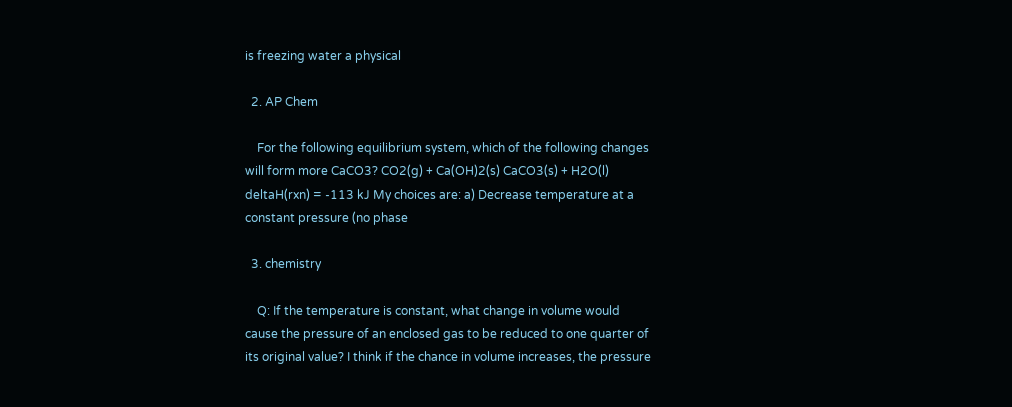is freezing water a physical

  2. AP Chem

    For the following equilibrium system, which of the following changes will form more CaCO3? CO2(g) + Ca(OH)2(s) CaCO3(s) + H2O(l) deltaH(rxn) = -113 kJ My choices are: a) Decrease temperature at a constant pressure (no phase

  3. chemistry

    Q: If the temperature is constant, what change in volume would cause the pressure of an enclosed gas to be reduced to one quarter of its original value? I think if the chance in volume increases, the pressure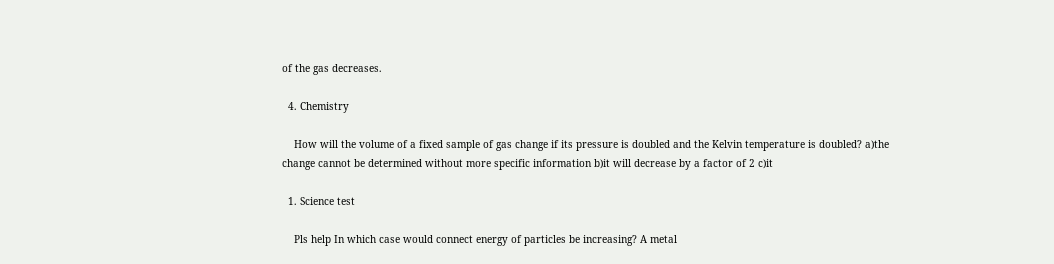of the gas decreases.

  4. Chemistry

    How will the volume of a fixed sample of gas change if its pressure is doubled and the Kelvin temperature is doubled? a)the change cannot be determined without more specific information b)it will decrease by a factor of 2 c)it

  1. Science test

    Pls help In which case would connect energy of particles be increasing? A metal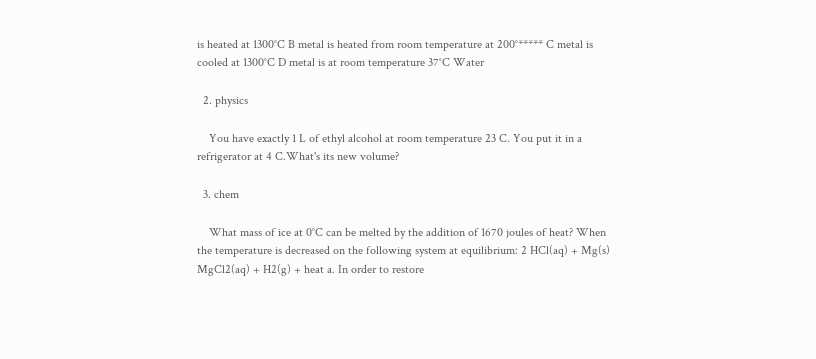is heated at 1300°C B metal is heated from room temperature at 200°***** C metal is cooled at 1300°C D metal is at room temperature 37°C Water

  2. physics

    You have exactly 1 L of ethyl alcohol at room temperature 23 C. You put it in a refrigerator at 4 C.What's its new volume?

  3. chem

    What mass of ice at 0°C can be melted by the addition of 1670 joules of heat? When the temperature is decreased on the following system at equilibrium: 2 HCl(aq) + Mg(s) MgCl2(aq) + H2(g) + heat a. In order to restore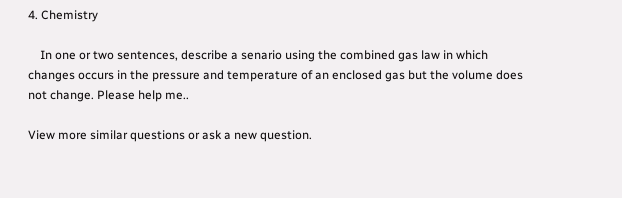4. Chemistry

    In one or two sentences, describe a senario using the combined gas law in which changes occurs in the pressure and temperature of an enclosed gas but the volume does not change. Please help me..

View more similar questions or ask a new question.